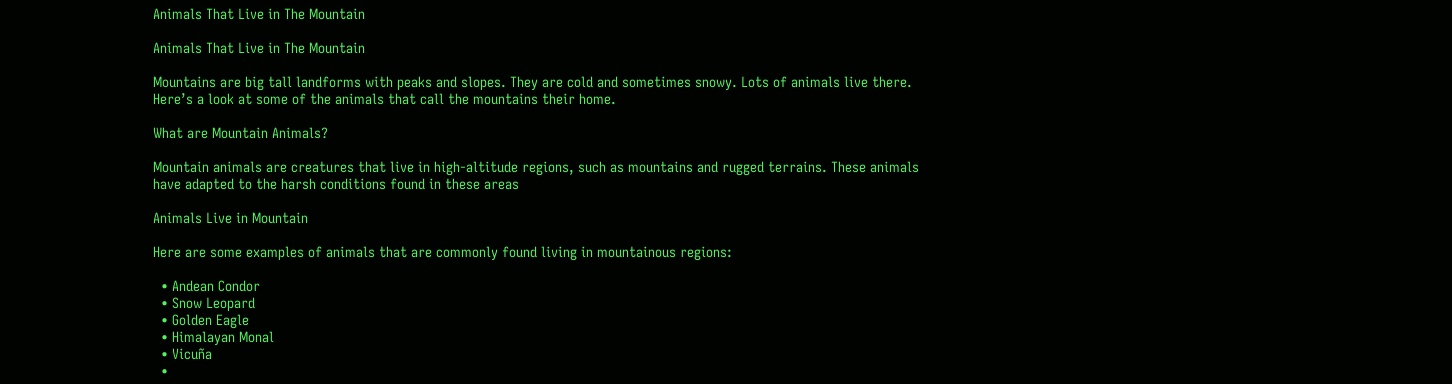Animals That Live in The Mountain

Animals That Live in The Mountain

Mountains are big tall landforms with peaks and slopes. They are cold and sometimes snowy. Lots of animals live there. Here’s a look at some of the animals that call the mountains their home.

What are Mountain Animals?

Mountain animals are creatures that live in high-altitude regions, such as mountains and rugged terrains. These animals have adapted to the harsh conditions found in these areas

Animals Live in Mountain

Here are some examples of animals that are commonly found living in mountainous regions:

  • Andean Condor
  • Snow Leopard
  • Golden Eagle
  • Himalayan Monal
  • Vicuña
  •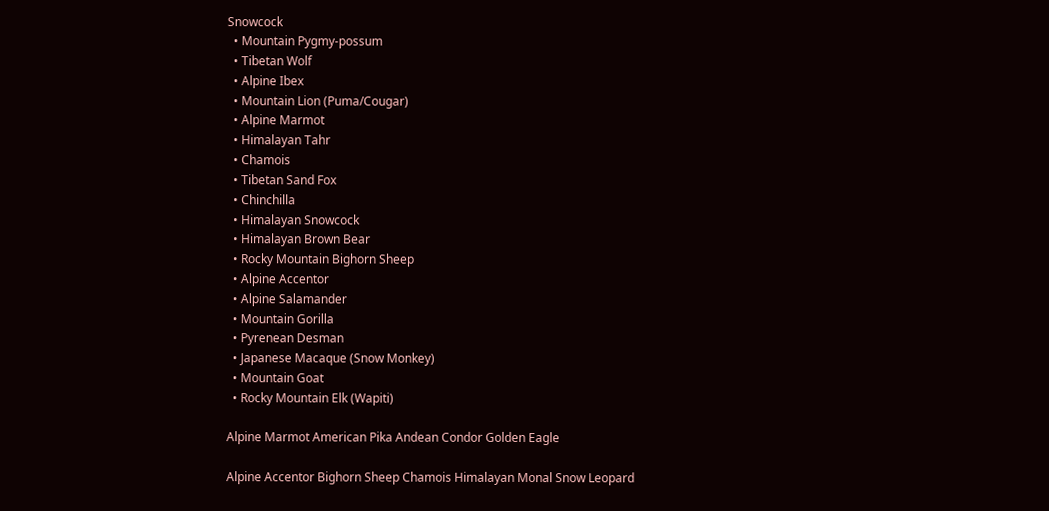Snowcock
  • Mountain Pygmy-possum
  • Tibetan Wolf
  • Alpine Ibex
  • Mountain Lion (Puma/Cougar)
  • Alpine Marmot
  • Himalayan Tahr
  • Chamois
  • Tibetan Sand Fox
  • Chinchilla
  • Himalayan Snowcock
  • Himalayan Brown Bear
  • Rocky Mountain Bighorn Sheep
  • Alpine Accentor
  • Alpine Salamander
  • Mountain Gorilla
  • Pyrenean Desman
  • Japanese Macaque (Snow Monkey)
  • Mountain Goat
  • Rocky Mountain Elk (Wapiti)

Alpine Marmot American Pika Andean Condor Golden Eagle

Alpine Accentor Bighorn Sheep Chamois Himalayan Monal Snow Leopard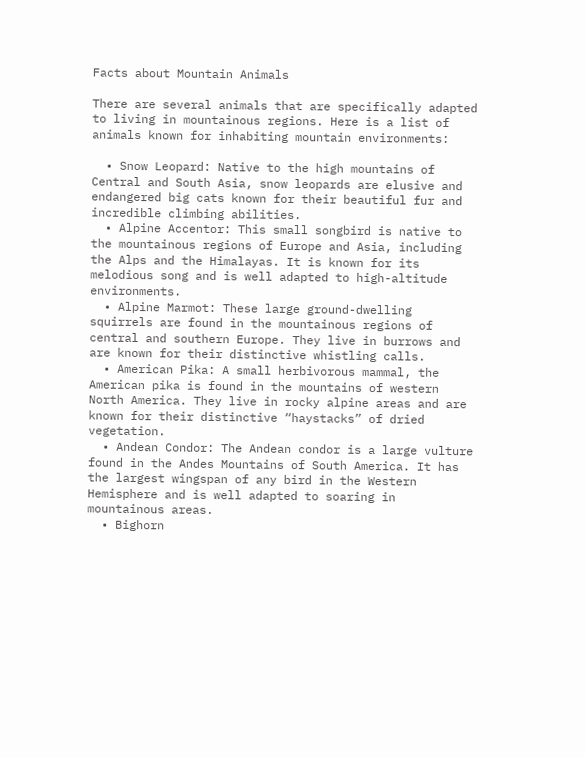Facts about Mountain Animals

There are several animals that are specifically adapted to living in mountainous regions. Here is a list of animals known for inhabiting mountain environments:

  • Snow Leopard: Native to the high mountains of Central and South Asia, snow leopards are elusive and endangered big cats known for their beautiful fur and incredible climbing abilities.
  • Alpine Accentor: This small songbird is native to the mountainous regions of Europe and Asia, including the Alps and the Himalayas. It is known for its melodious song and is well adapted to high-altitude environments.
  • Alpine Marmot: These large ground-dwelling squirrels are found in the mountainous regions of central and southern Europe. They live in burrows and are known for their distinctive whistling calls.
  • American Pika: A small herbivorous mammal, the American pika is found in the mountains of western North America. They live in rocky alpine areas and are known for their distinctive “haystacks” of dried vegetation.
  • Andean Condor: The Andean condor is a large vulture found in the Andes Mountains of South America. It has the largest wingspan of any bird in the Western Hemisphere and is well adapted to soaring in mountainous areas.
  • Bighorn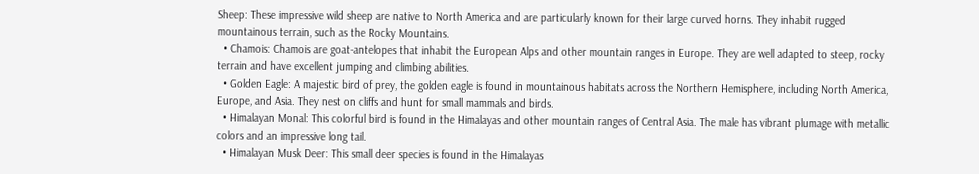Sheep: These impressive wild sheep are native to North America and are particularly known for their large curved horns. They inhabit rugged mountainous terrain, such as the Rocky Mountains.
  • Chamois: Chamois are goat-antelopes that inhabit the European Alps and other mountain ranges in Europe. They are well adapted to steep, rocky terrain and have excellent jumping and climbing abilities.
  • Golden Eagle: A majestic bird of prey, the golden eagle is found in mountainous habitats across the Northern Hemisphere, including North America, Europe, and Asia. They nest on cliffs and hunt for small mammals and birds.
  • Himalayan Monal: This colorful bird is found in the Himalayas and other mountain ranges of Central Asia. The male has vibrant plumage with metallic colors and an impressive long tail.
  • Himalayan Musk Deer: This small deer species is found in the Himalayas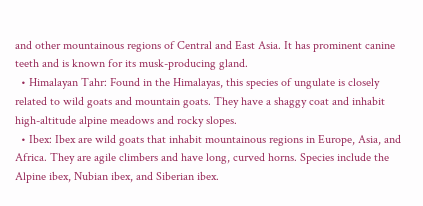and other mountainous regions of Central and East Asia. It has prominent canine teeth and is known for its musk-producing gland.
  • Himalayan Tahr: Found in the Himalayas, this species of ungulate is closely related to wild goats and mountain goats. They have a shaggy coat and inhabit high-altitude alpine meadows and rocky slopes.
  • Ibex: Ibex are wild goats that inhabit mountainous regions in Europe, Asia, and Africa. They are agile climbers and have long, curved horns. Species include the Alpine ibex, Nubian ibex, and Siberian ibex.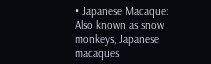• Japanese Macaque: Also known as snow monkeys, Japanese macaques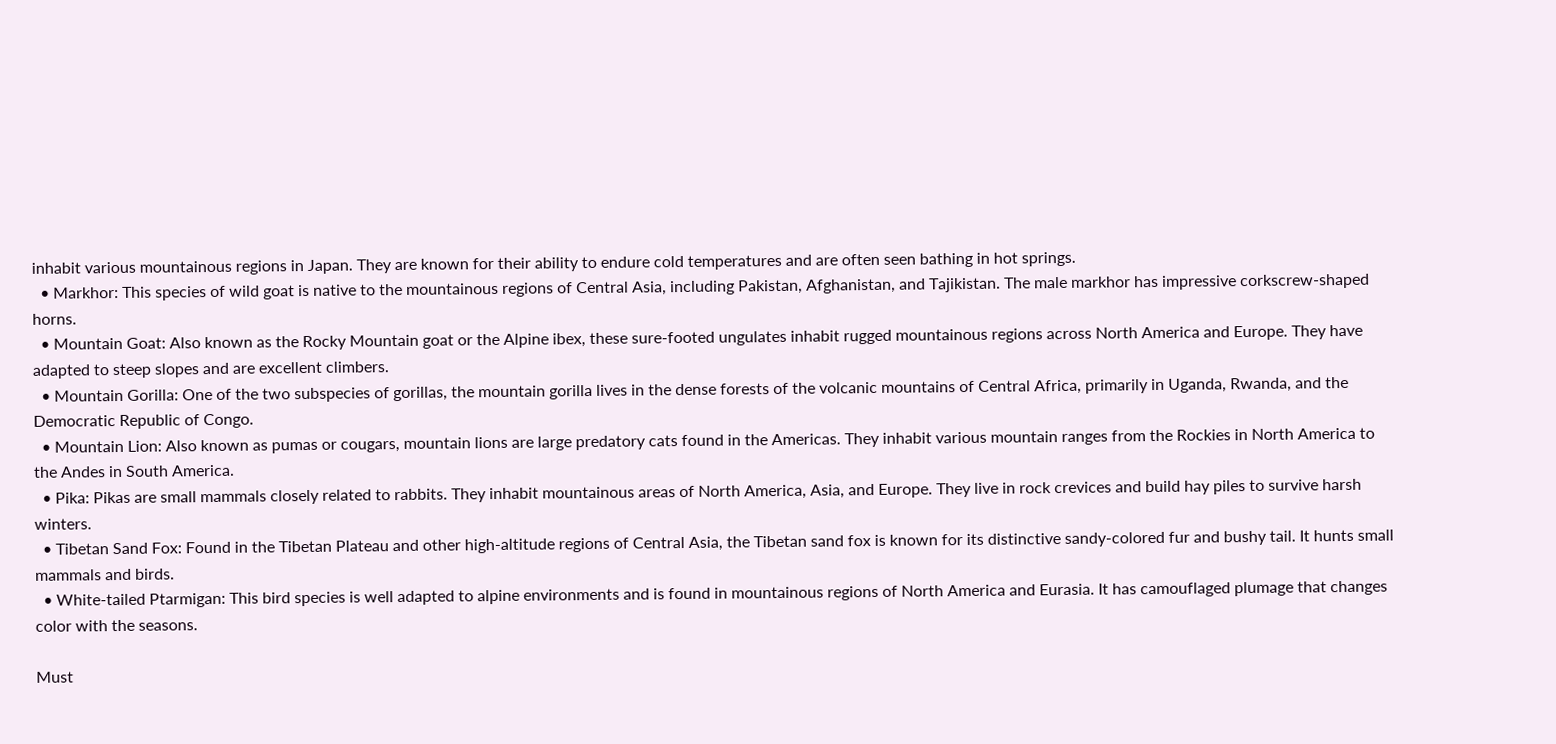inhabit various mountainous regions in Japan. They are known for their ability to endure cold temperatures and are often seen bathing in hot springs.
  • Markhor: This species of wild goat is native to the mountainous regions of Central Asia, including Pakistan, Afghanistan, and Tajikistan. The male markhor has impressive corkscrew-shaped horns.
  • Mountain Goat: Also known as the Rocky Mountain goat or the Alpine ibex, these sure-footed ungulates inhabit rugged mountainous regions across North America and Europe. They have adapted to steep slopes and are excellent climbers.
  • Mountain Gorilla: One of the two subspecies of gorillas, the mountain gorilla lives in the dense forests of the volcanic mountains of Central Africa, primarily in Uganda, Rwanda, and the Democratic Republic of Congo.
  • Mountain Lion: Also known as pumas or cougars, mountain lions are large predatory cats found in the Americas. They inhabit various mountain ranges from the Rockies in North America to the Andes in South America.
  • Pika: Pikas are small mammals closely related to rabbits. They inhabit mountainous areas of North America, Asia, and Europe. They live in rock crevices and build hay piles to survive harsh winters.
  • Tibetan Sand Fox: Found in the Tibetan Plateau and other high-altitude regions of Central Asia, the Tibetan sand fox is known for its distinctive sandy-colored fur and bushy tail. It hunts small mammals and birds.
  • White-tailed Ptarmigan: This bird species is well adapted to alpine environments and is found in mountainous regions of North America and Eurasia. It has camouflaged plumage that changes color with the seasons.

Must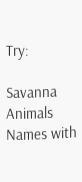Try:

Savanna Animals Names with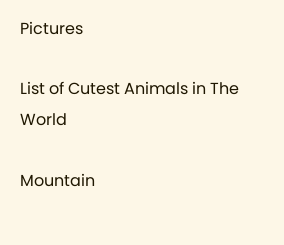Pictures

List of Cutest Animals in The World

Mountain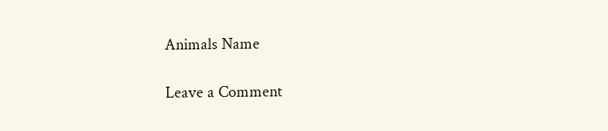Animals Name

Leave a Comment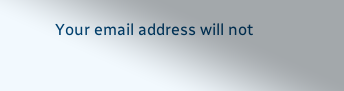Your email address will not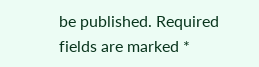be published. Required fields are marked *